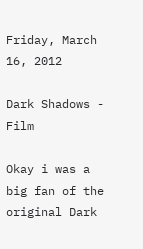Friday, March 16, 2012

Dark Shadows - Film

Okay i was a big fan of the original Dark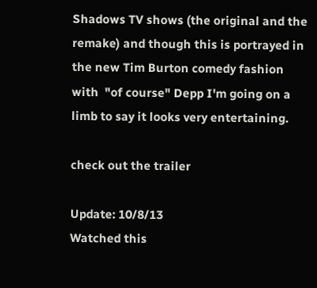Shadows TV shows (the original and the remake) and though this is portrayed in the new Tim Burton comedy fashion with  "of course" Depp I'm going on a limb to say it looks very entertaining.

check out the trailer

Update: 10/8/13
Watched this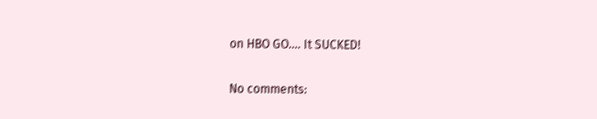on HBO GO.... It SUCKED!

No comments: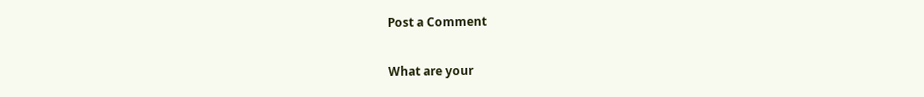Post a Comment

What are your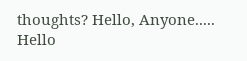thoughts? Hello, Anyone..... Hello